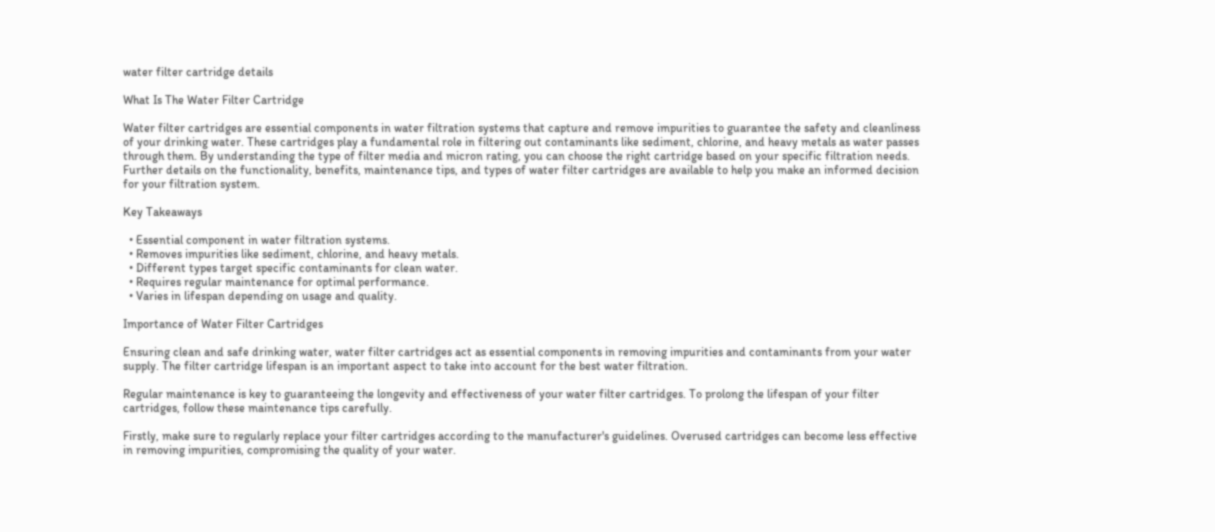water filter cartridge details

What Is The Water Filter Cartridge

Water filter cartridges are essential components in water filtration systems that capture and remove impurities to guarantee the safety and cleanliness of your drinking water. These cartridges play a fundamental role in filtering out contaminants like sediment, chlorine, and heavy metals as water passes through them. By understanding the type of filter media and micron rating, you can choose the right cartridge based on your specific filtration needs. Further details on the functionality, benefits, maintenance tips, and types of water filter cartridges are available to help you make an informed decision for your filtration system.

Key Takeaways

  • Essential component in water filtration systems.
  • Removes impurities like sediment, chlorine, and heavy metals.
  • Different types target specific contaminants for clean water.
  • Requires regular maintenance for optimal performance.
  • Varies in lifespan depending on usage and quality.

Importance of Water Filter Cartridges

Ensuring clean and safe drinking water, water filter cartridges act as essential components in removing impurities and contaminants from your water supply. The filter cartridge lifespan is an important aspect to take into account for the best water filtration.

Regular maintenance is key to guaranteeing the longevity and effectiveness of your water filter cartridges. To prolong the lifespan of your filter cartridges, follow these maintenance tips carefully.

Firstly, make sure to regularly replace your filter cartridges according to the manufacturer's guidelines. Overused cartridges can become less effective in removing impurities, compromising the quality of your water.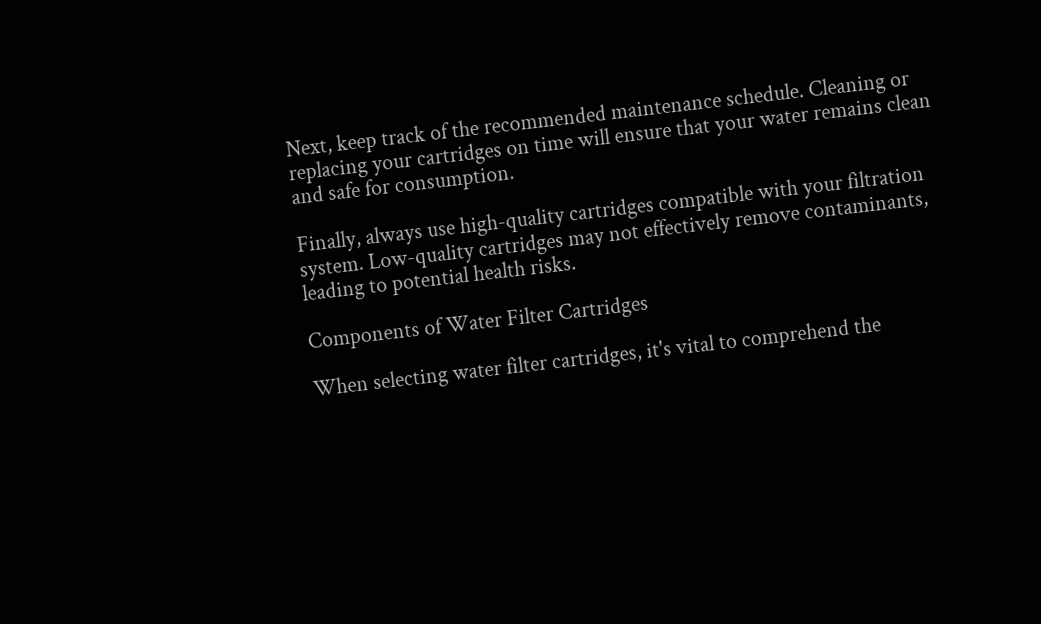Next, keep track of the recommended maintenance schedule. Cleaning or replacing your cartridges on time will ensure that your water remains clean and safe for consumption.

Finally, always use high-quality cartridges compatible with your filtration system. Low-quality cartridges may not effectively remove contaminants, leading to potential health risks.

Components of Water Filter Cartridges

When selecting water filter cartridges, it's vital to comprehend the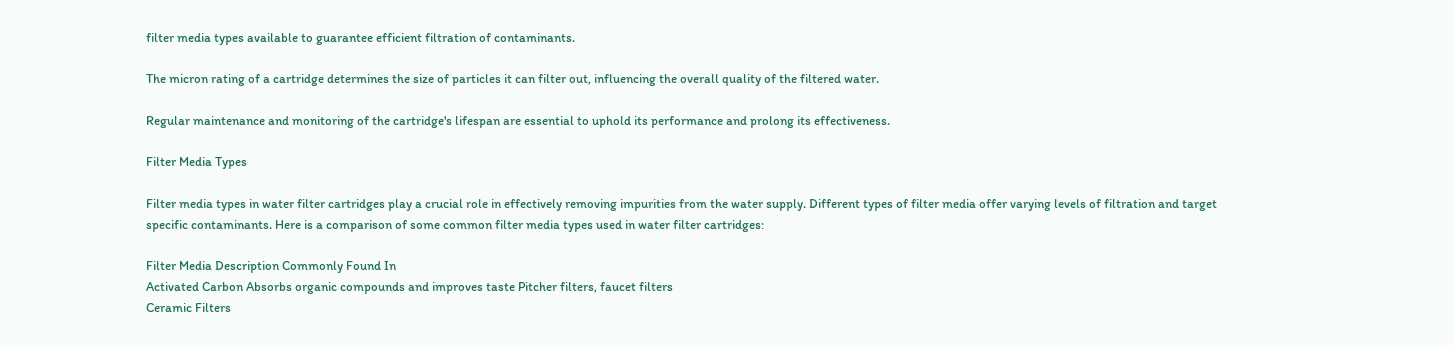filter media types available to guarantee efficient filtration of contaminants.

The micron rating of a cartridge determines the size of particles it can filter out, influencing the overall quality of the filtered water.

Regular maintenance and monitoring of the cartridge's lifespan are essential to uphold its performance and prolong its effectiveness.

Filter Media Types

Filter media types in water filter cartridges play a crucial role in effectively removing impurities from the water supply. Different types of filter media offer varying levels of filtration and target specific contaminants. Here is a comparison of some common filter media types used in water filter cartridges:

Filter Media Description Commonly Found In
Activated Carbon Absorbs organic compounds and improves taste Pitcher filters, faucet filters
Ceramic Filters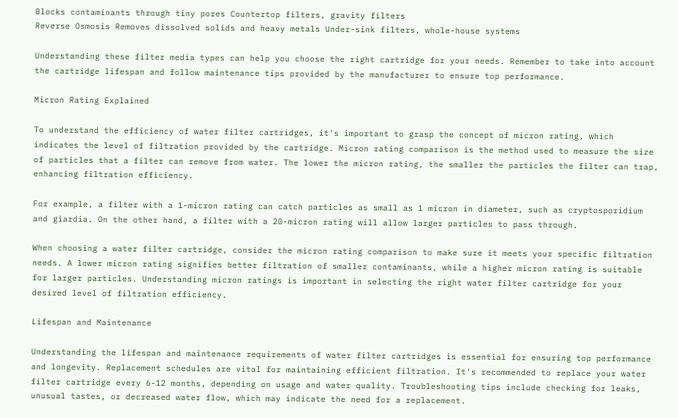Blocks contaminants through tiny pores Countertop filters, gravity filters
Reverse Osmosis Removes dissolved solids and heavy metals Under-sink filters, whole-house systems

Understanding these filter media types can help you choose the right cartridge for your needs. Remember to take into account the cartridge lifespan and follow maintenance tips provided by the manufacturer to ensure top performance.

Micron Rating Explained

To understand the efficiency of water filter cartridges, it's important to grasp the concept of micron rating, which indicates the level of filtration provided by the cartridge. Micron rating comparison is the method used to measure the size of particles that a filter can remove from water. The lower the micron rating, the smaller the particles the filter can trap, enhancing filtration efficiency.

For example, a filter with a 1-micron rating can catch particles as small as 1 micron in diameter, such as cryptosporidium and giardia. On the other hand, a filter with a 20-micron rating will allow larger particles to pass through.

When choosing a water filter cartridge, consider the micron rating comparison to make sure it meets your specific filtration needs. A lower micron rating signifies better filtration of smaller contaminants, while a higher micron rating is suitable for larger particles. Understanding micron ratings is important in selecting the right water filter cartridge for your desired level of filtration efficiency.

Lifespan and Maintenance

Understanding the lifespan and maintenance requirements of water filter cartridges is essential for ensuring top performance and longevity. Replacement schedules are vital for maintaining efficient filtration. It's recommended to replace your water filter cartridge every 6-12 months, depending on usage and water quality. Troubleshooting tips include checking for leaks, unusual tastes, or decreased water flow, which may indicate the need for a replacement.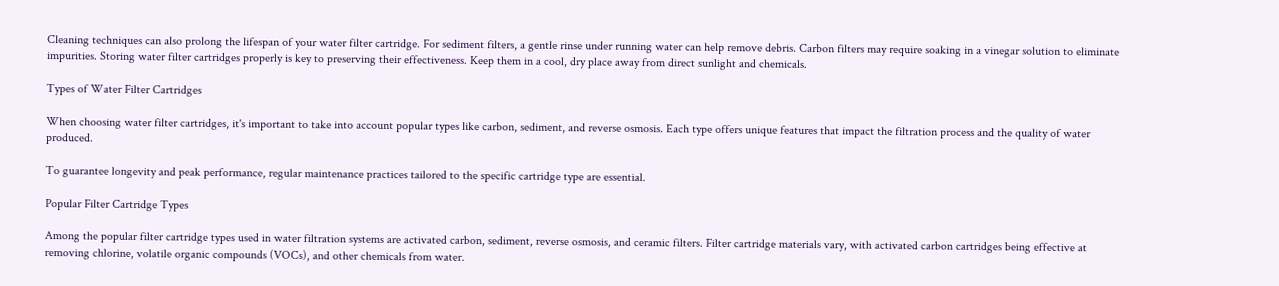Cleaning techniques can also prolong the lifespan of your water filter cartridge. For sediment filters, a gentle rinse under running water can help remove debris. Carbon filters may require soaking in a vinegar solution to eliminate impurities. Storing water filter cartridges properly is key to preserving their effectiveness. Keep them in a cool, dry place away from direct sunlight and chemicals.

Types of Water Filter Cartridges

When choosing water filter cartridges, it's important to take into account popular types like carbon, sediment, and reverse osmosis. Each type offers unique features that impact the filtration process and the quality of water produced.

To guarantee longevity and peak performance, regular maintenance practices tailored to the specific cartridge type are essential.

Popular Filter Cartridge Types

Among the popular filter cartridge types used in water filtration systems are activated carbon, sediment, reverse osmosis, and ceramic filters. Filter cartridge materials vary, with activated carbon cartridges being effective at removing chlorine, volatile organic compounds (VOCs), and other chemicals from water.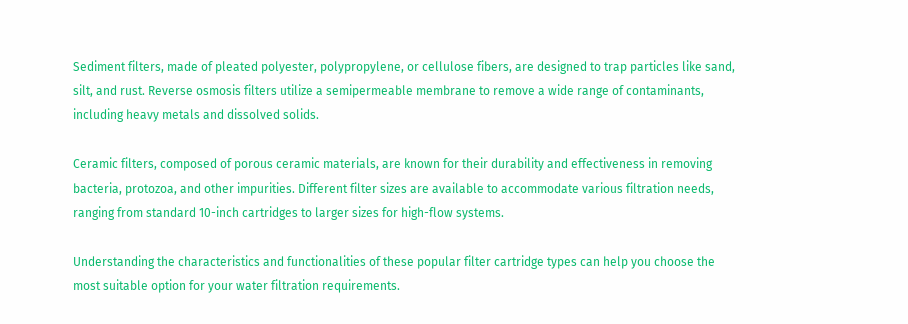Sediment filters, made of pleated polyester, polypropylene, or cellulose fibers, are designed to trap particles like sand, silt, and rust. Reverse osmosis filters utilize a semipermeable membrane to remove a wide range of contaminants, including heavy metals and dissolved solids.

Ceramic filters, composed of porous ceramic materials, are known for their durability and effectiveness in removing bacteria, protozoa, and other impurities. Different filter sizes are available to accommodate various filtration needs, ranging from standard 10-inch cartridges to larger sizes for high-flow systems.

Understanding the characteristics and functionalities of these popular filter cartridge types can help you choose the most suitable option for your water filtration requirements.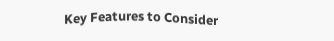Key Features to Consider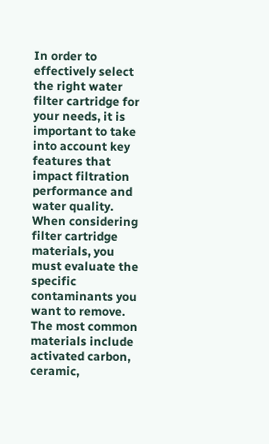In order to effectively select the right water filter cartridge for your needs, it is important to take into account key features that impact filtration performance and water quality. When considering filter cartridge materials, you must evaluate the specific contaminants you want to remove. The most common materials include activated carbon, ceramic,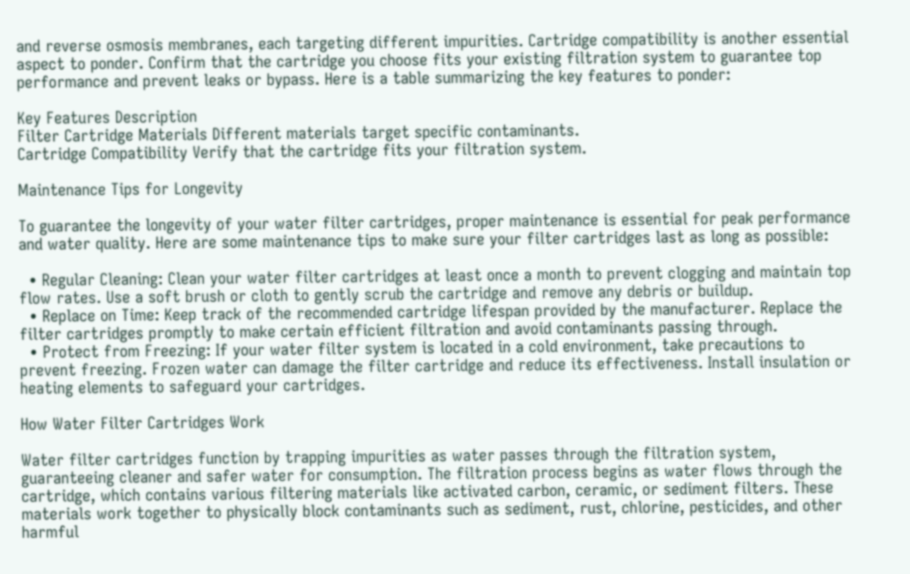and reverse osmosis membranes, each targeting different impurities. Cartridge compatibility is another essential aspect to ponder. Confirm that the cartridge you choose fits your existing filtration system to guarantee top performance and prevent leaks or bypass. Here is a table summarizing the key features to ponder:

Key Features Description
Filter Cartridge Materials Different materials target specific contaminants.
Cartridge Compatibility Verify that the cartridge fits your filtration system.

Maintenance Tips for Longevity

To guarantee the longevity of your water filter cartridges, proper maintenance is essential for peak performance and water quality. Here are some maintenance tips to make sure your filter cartridges last as long as possible:

  • Regular Cleaning: Clean your water filter cartridges at least once a month to prevent clogging and maintain top flow rates. Use a soft brush or cloth to gently scrub the cartridge and remove any debris or buildup.
  • Replace on Time: Keep track of the recommended cartridge lifespan provided by the manufacturer. Replace the filter cartridges promptly to make certain efficient filtration and avoid contaminants passing through.
  • Protect from Freezing: If your water filter system is located in a cold environment, take precautions to prevent freezing. Frozen water can damage the filter cartridge and reduce its effectiveness. Install insulation or heating elements to safeguard your cartridges.

How Water Filter Cartridges Work

Water filter cartridges function by trapping impurities as water passes through the filtration system, guaranteeing cleaner and safer water for consumption. The filtration process begins as water flows through the cartridge, which contains various filtering materials like activated carbon, ceramic, or sediment filters. These materials work together to physically block contaminants such as sediment, rust, chlorine, pesticides, and other harmful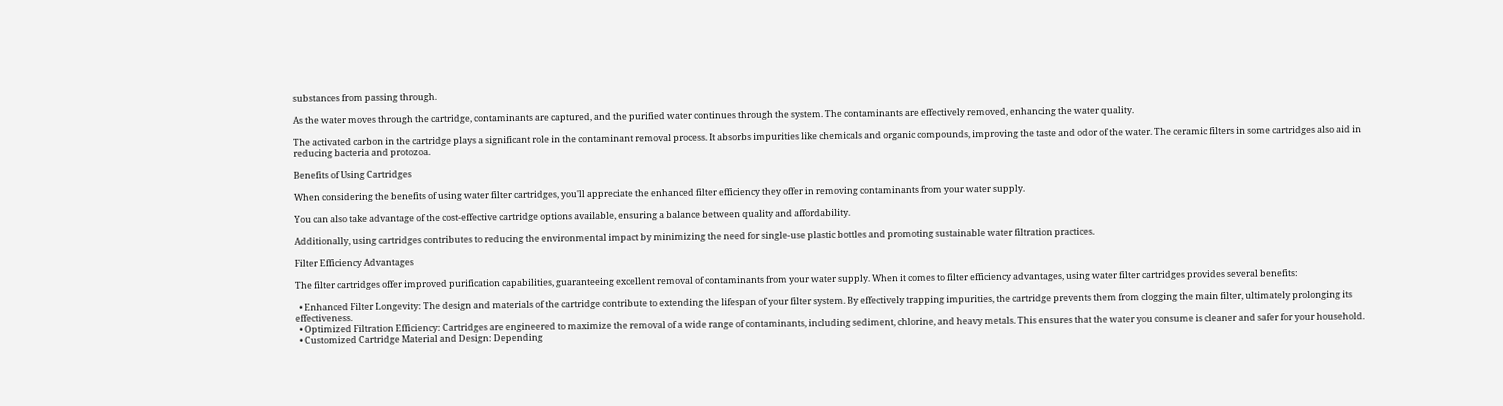substances from passing through.

As the water moves through the cartridge, contaminants are captured, and the purified water continues through the system. The contaminants are effectively removed, enhancing the water quality.

The activated carbon in the cartridge plays a significant role in the contaminant removal process. It absorbs impurities like chemicals and organic compounds, improving the taste and odor of the water. The ceramic filters in some cartridges also aid in reducing bacteria and protozoa.

Benefits of Using Cartridges

When considering the benefits of using water filter cartridges, you'll appreciate the enhanced filter efficiency they offer in removing contaminants from your water supply.

You can also take advantage of the cost-effective cartridge options available, ensuring a balance between quality and affordability.

Additionally, using cartridges contributes to reducing the environmental impact by minimizing the need for single-use plastic bottles and promoting sustainable water filtration practices.

Filter Efficiency Advantages

The filter cartridges offer improved purification capabilities, guaranteeing excellent removal of contaminants from your water supply. When it comes to filter efficiency advantages, using water filter cartridges provides several benefits:

  • Enhanced Filter Longevity: The design and materials of the cartridge contribute to extending the lifespan of your filter system. By effectively trapping impurities, the cartridge prevents them from clogging the main filter, ultimately prolonging its effectiveness.
  • Optimized Filtration Efficiency: Cartridges are engineered to maximize the removal of a wide range of contaminants, including sediment, chlorine, and heavy metals. This ensures that the water you consume is cleaner and safer for your household.
  • Customized Cartridge Material and Design: Depending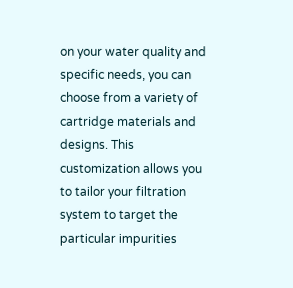on your water quality and specific needs, you can choose from a variety of cartridge materials and designs. This customization allows you to tailor your filtration system to target the particular impurities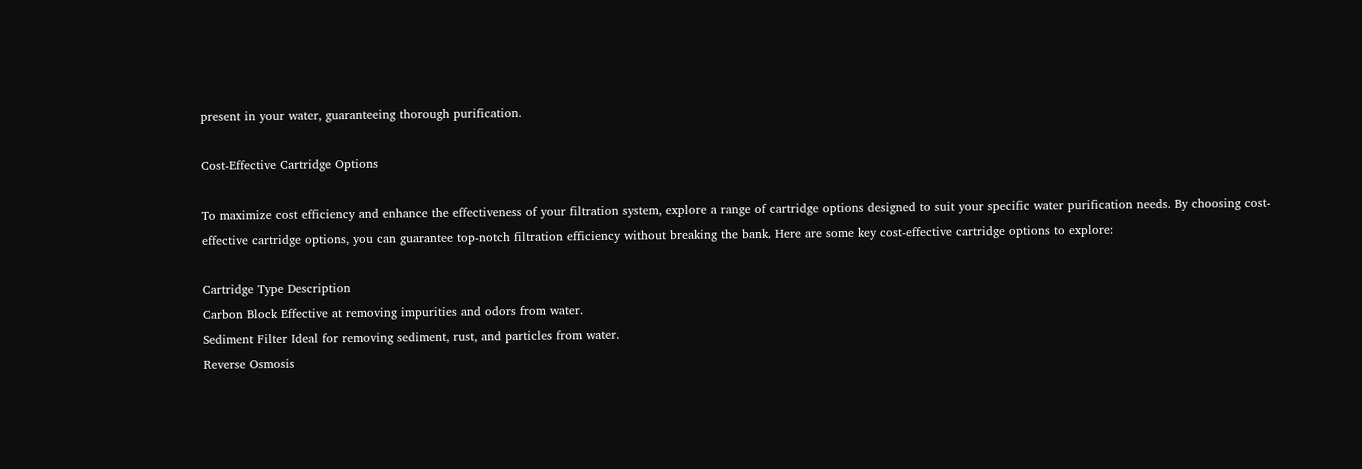present in your water, guaranteeing thorough purification.

Cost-Effective Cartridge Options

To maximize cost efficiency and enhance the effectiveness of your filtration system, explore a range of cartridge options designed to suit your specific water purification needs. By choosing cost-effective cartridge options, you can guarantee top-notch filtration efficiency without breaking the bank. Here are some key cost-effective cartridge options to explore:

Cartridge Type Description
Carbon Block Effective at removing impurities and odors from water.
Sediment Filter Ideal for removing sediment, rust, and particles from water.
Reverse Osmosis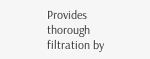Provides thorough filtration by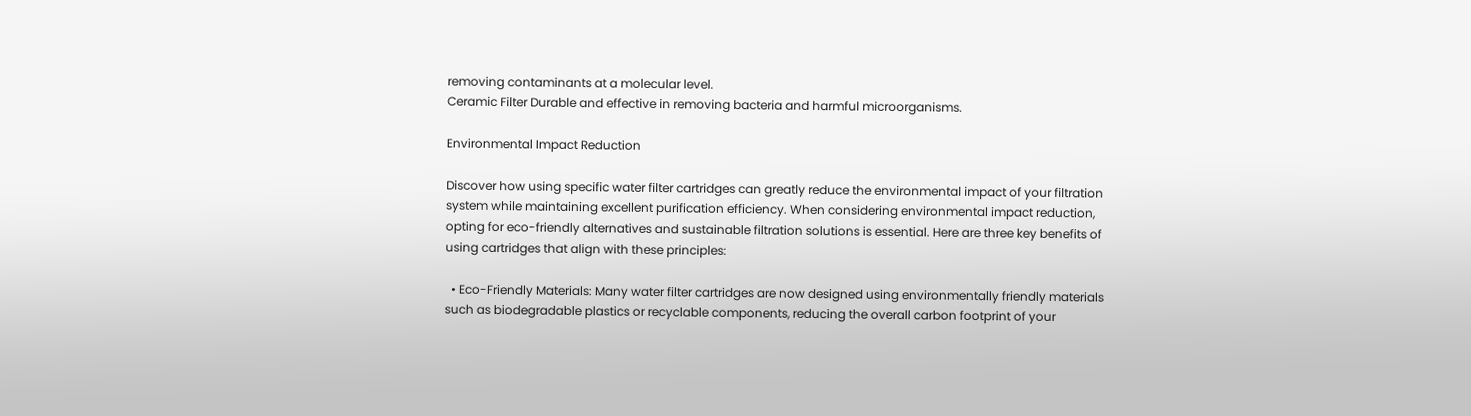removing contaminants at a molecular level.
Ceramic Filter Durable and effective in removing bacteria and harmful microorganisms.

Environmental Impact Reduction

Discover how using specific water filter cartridges can greatly reduce the environmental impact of your filtration system while maintaining excellent purification efficiency. When considering environmental impact reduction, opting for eco-friendly alternatives and sustainable filtration solutions is essential. Here are three key benefits of using cartridges that align with these principles:

  • Eco-Friendly Materials: Many water filter cartridges are now designed using environmentally friendly materials such as biodegradable plastics or recyclable components, reducing the overall carbon footprint of your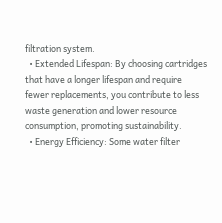filtration system.
  • Extended Lifespan: By choosing cartridges that have a longer lifespan and require fewer replacements, you contribute to less waste generation and lower resource consumption, promoting sustainability.
  • Energy Efficiency: Some water filter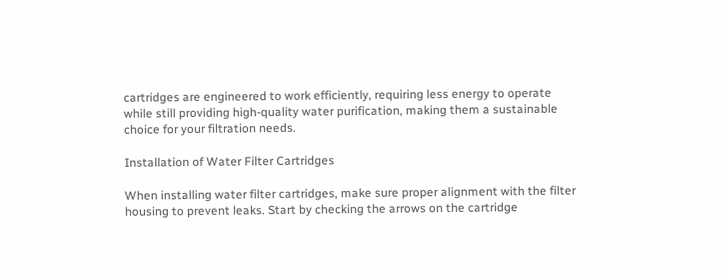cartridges are engineered to work efficiently, requiring less energy to operate while still providing high-quality water purification, making them a sustainable choice for your filtration needs.

Installation of Water Filter Cartridges

When installing water filter cartridges, make sure proper alignment with the filter housing to prevent leaks. Start by checking the arrows on the cartridge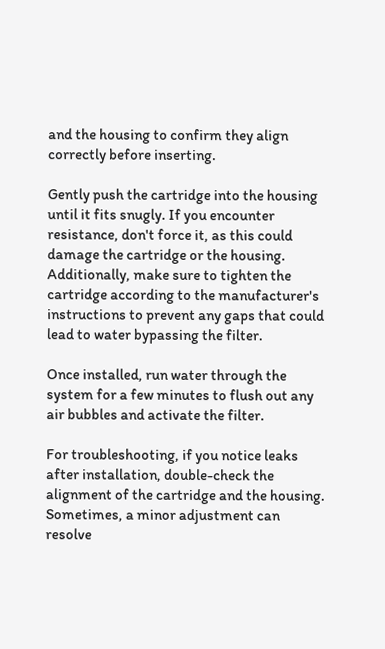and the housing to confirm they align correctly before inserting.

Gently push the cartridge into the housing until it fits snugly. If you encounter resistance, don't force it, as this could damage the cartridge or the housing. Additionally, make sure to tighten the cartridge according to the manufacturer's instructions to prevent any gaps that could lead to water bypassing the filter.

Once installed, run water through the system for a few minutes to flush out any air bubbles and activate the filter.

For troubleshooting, if you notice leaks after installation, double-check the alignment of the cartridge and the housing. Sometimes, a minor adjustment can resolve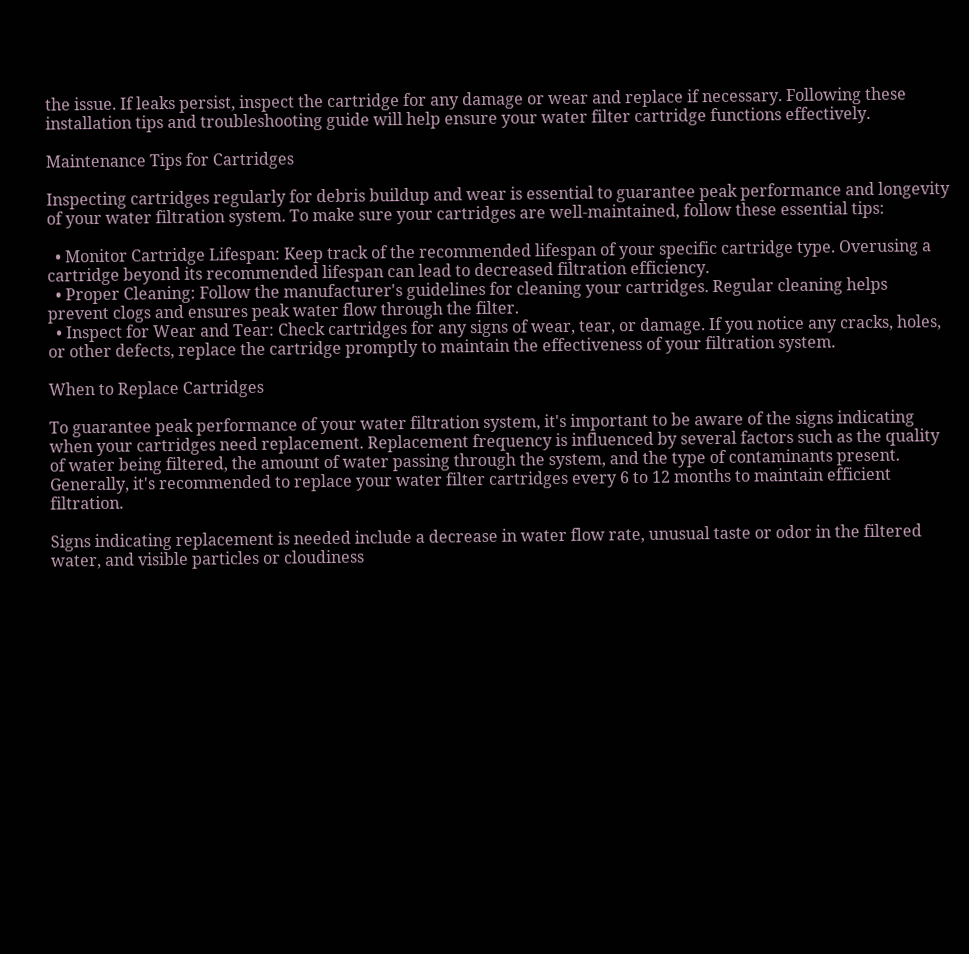the issue. If leaks persist, inspect the cartridge for any damage or wear and replace if necessary. Following these installation tips and troubleshooting guide will help ensure your water filter cartridge functions effectively.

Maintenance Tips for Cartridges

Inspecting cartridges regularly for debris buildup and wear is essential to guarantee peak performance and longevity of your water filtration system. To make sure your cartridges are well-maintained, follow these essential tips:

  • Monitor Cartridge Lifespan: Keep track of the recommended lifespan of your specific cartridge type. Overusing a cartridge beyond its recommended lifespan can lead to decreased filtration efficiency.
  • Proper Cleaning: Follow the manufacturer's guidelines for cleaning your cartridges. Regular cleaning helps prevent clogs and ensures peak water flow through the filter.
  • Inspect for Wear and Tear: Check cartridges for any signs of wear, tear, or damage. If you notice any cracks, holes, or other defects, replace the cartridge promptly to maintain the effectiveness of your filtration system.

When to Replace Cartridges

To guarantee peak performance of your water filtration system, it's important to be aware of the signs indicating when your cartridges need replacement. Replacement frequency is influenced by several factors such as the quality of water being filtered, the amount of water passing through the system, and the type of contaminants present. Generally, it's recommended to replace your water filter cartridges every 6 to 12 months to maintain efficient filtration.

Signs indicating replacement is needed include a decrease in water flow rate, unusual taste or odor in the filtered water, and visible particles or cloudiness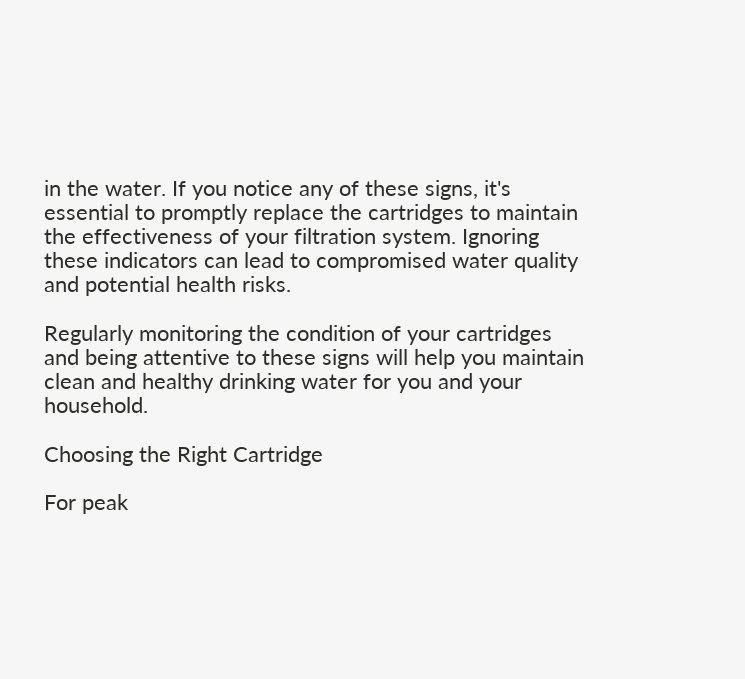in the water. If you notice any of these signs, it's essential to promptly replace the cartridges to maintain the effectiveness of your filtration system. Ignoring these indicators can lead to compromised water quality and potential health risks.

Regularly monitoring the condition of your cartridges and being attentive to these signs will help you maintain clean and healthy drinking water for you and your household.

Choosing the Right Cartridge

For peak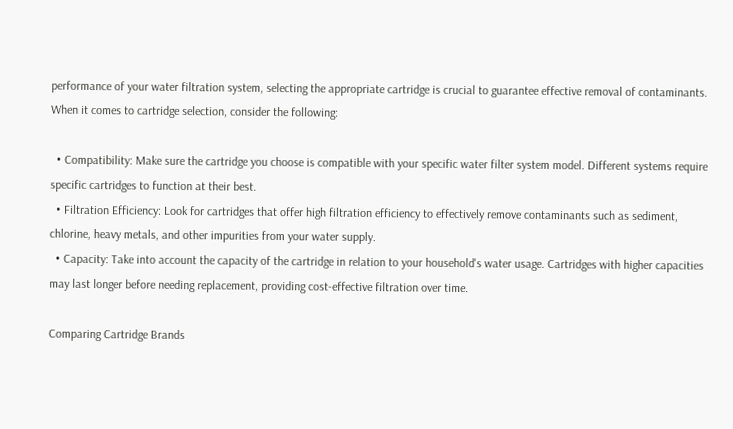performance of your water filtration system, selecting the appropriate cartridge is crucial to guarantee effective removal of contaminants. When it comes to cartridge selection, consider the following:

  • Compatibility: Make sure the cartridge you choose is compatible with your specific water filter system model. Different systems require specific cartridges to function at their best.
  • Filtration Efficiency: Look for cartridges that offer high filtration efficiency to effectively remove contaminants such as sediment, chlorine, heavy metals, and other impurities from your water supply.
  • Capacity: Take into account the capacity of the cartridge in relation to your household's water usage. Cartridges with higher capacities may last longer before needing replacement, providing cost-effective filtration over time.

Comparing Cartridge Brands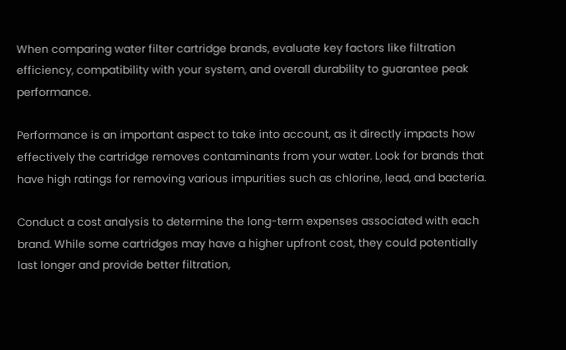When comparing water filter cartridge brands, evaluate key factors like filtration efficiency, compatibility with your system, and overall durability to guarantee peak performance.

Performance is an important aspect to take into account, as it directly impacts how effectively the cartridge removes contaminants from your water. Look for brands that have high ratings for removing various impurities such as chlorine, lead, and bacteria.

Conduct a cost analysis to determine the long-term expenses associated with each brand. While some cartridges may have a higher upfront cost, they could potentially last longer and provide better filtration,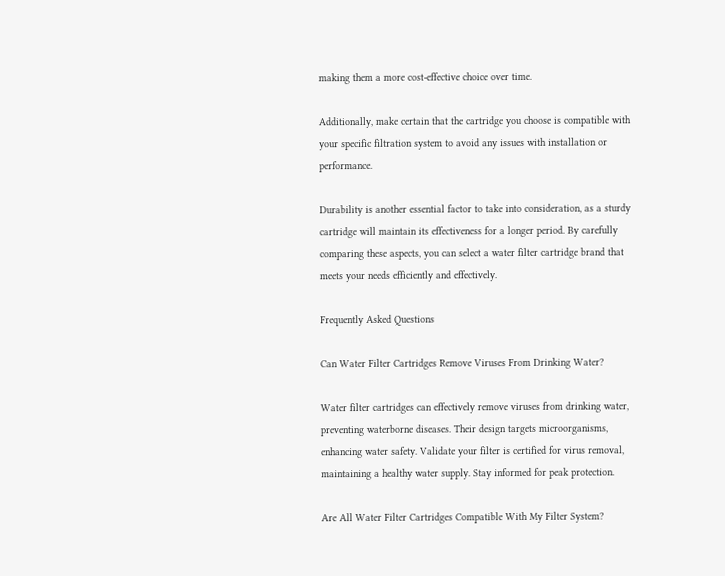making them a more cost-effective choice over time.

Additionally, make certain that the cartridge you choose is compatible with your specific filtration system to avoid any issues with installation or performance.

Durability is another essential factor to take into consideration, as a sturdy cartridge will maintain its effectiveness for a longer period. By carefully comparing these aspects, you can select a water filter cartridge brand that meets your needs efficiently and effectively.

Frequently Asked Questions

Can Water Filter Cartridges Remove Viruses From Drinking Water?

Water filter cartridges can effectively remove viruses from drinking water, preventing waterborne diseases. Their design targets microorganisms, enhancing water safety. Validate your filter is certified for virus removal, maintaining a healthy water supply. Stay informed for peak protection.

Are All Water Filter Cartridges Compatible With My Filter System?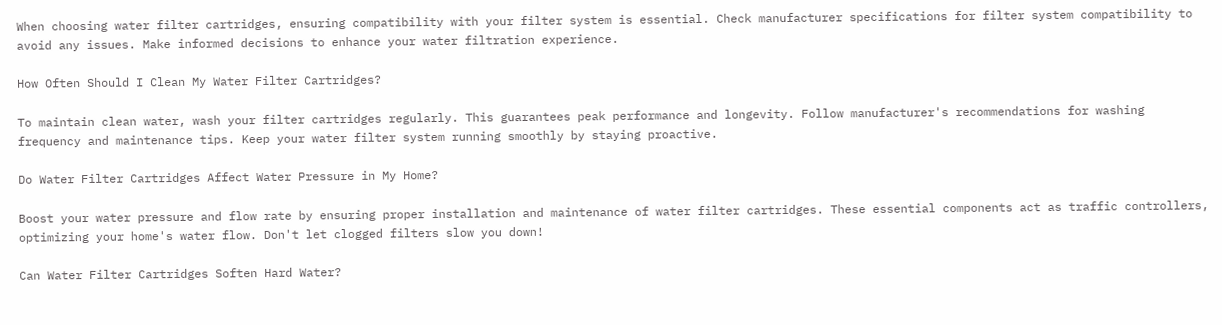When choosing water filter cartridges, ensuring compatibility with your filter system is essential. Check manufacturer specifications for filter system compatibility to avoid any issues. Make informed decisions to enhance your water filtration experience.

How Often Should I Clean My Water Filter Cartridges?

To maintain clean water, wash your filter cartridges regularly. This guarantees peak performance and longevity. Follow manufacturer's recommendations for washing frequency and maintenance tips. Keep your water filter system running smoothly by staying proactive.

Do Water Filter Cartridges Affect Water Pressure in My Home?

Boost your water pressure and flow rate by ensuring proper installation and maintenance of water filter cartridges. These essential components act as traffic controllers, optimizing your home's water flow. Don't let clogged filters slow you down!

Can Water Filter Cartridges Soften Hard Water?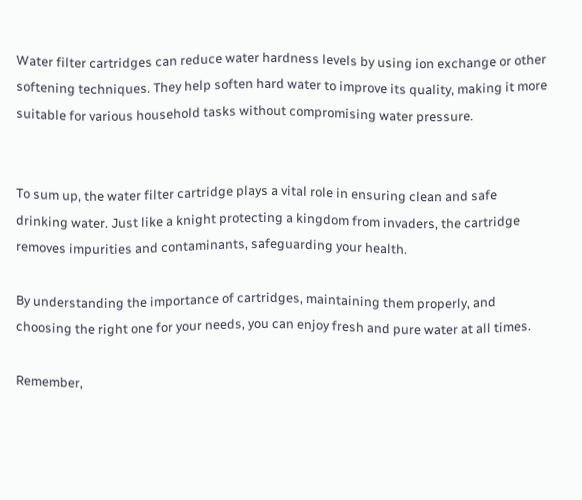Water filter cartridges can reduce water hardness levels by using ion exchange or other softening techniques. They help soften hard water to improve its quality, making it more suitable for various household tasks without compromising water pressure.


To sum up, the water filter cartridge plays a vital role in ensuring clean and safe drinking water. Just like a knight protecting a kingdom from invaders, the cartridge removes impurities and contaminants, safeguarding your health.

By understanding the importance of cartridges, maintaining them properly, and choosing the right one for your needs, you can enjoy fresh and pure water at all times.

Remember,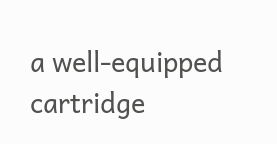a well-equipped cartridge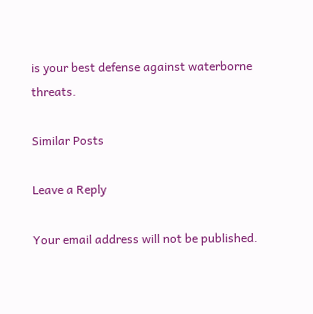is your best defense against waterborne threats.

Similar Posts

Leave a Reply

Your email address will not be published.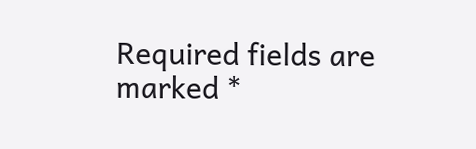Required fields are marked *